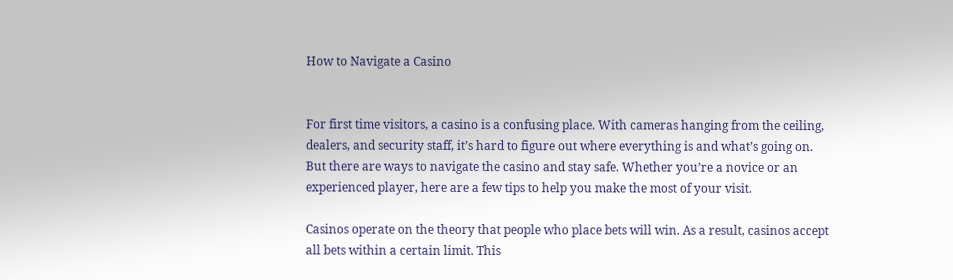How to Navigate a Casino


For first time visitors, a casino is a confusing place. With cameras hanging from the ceiling, dealers, and security staff, it’s hard to figure out where everything is and what’s going on. But there are ways to navigate the casino and stay safe. Whether you’re a novice or an experienced player, here are a few tips to help you make the most of your visit.

Casinos operate on the theory that people who place bets will win. As a result, casinos accept all bets within a certain limit. This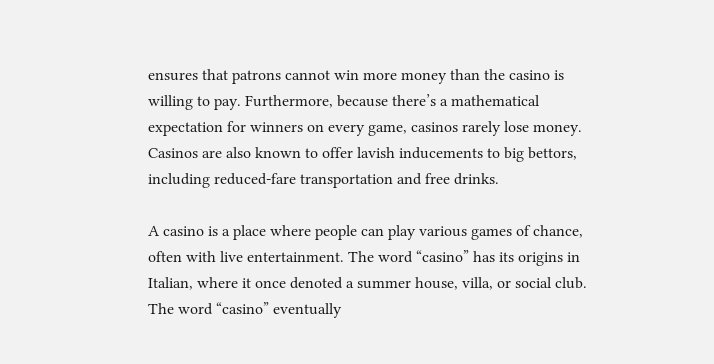ensures that patrons cannot win more money than the casino is willing to pay. Furthermore, because there’s a mathematical expectation for winners on every game, casinos rarely lose money. Casinos are also known to offer lavish inducements to big bettors, including reduced-fare transportation and free drinks.

A casino is a place where people can play various games of chance, often with live entertainment. The word “casino” has its origins in Italian, where it once denoted a summer house, villa, or social club. The word “casino” eventually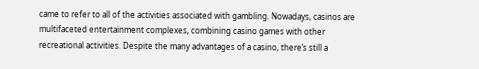came to refer to all of the activities associated with gambling. Nowadays, casinos are multifaceted entertainment complexes, combining casino games with other recreational activities. Despite the many advantages of a casino, there’s still a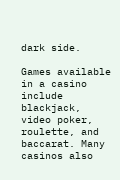dark side.

Games available in a casino include blackjack, video poker, roulette, and baccarat. Many casinos also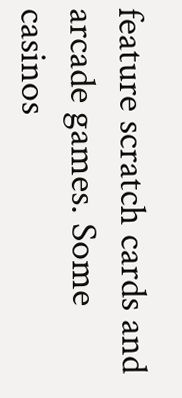feature scratch cards and arcade games. Some casinos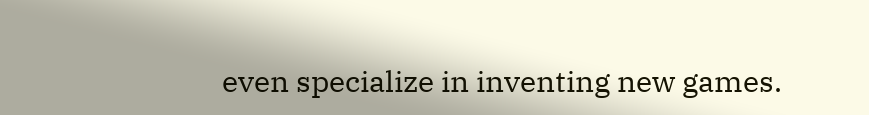even specialize in inventing new games.